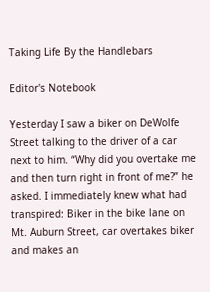Taking Life By the Handlebars

Editor's Notebook

Yesterday I saw a biker on DeWolfe Street talking to the driver of a car next to him. “Why did you overtake me and then turn right in front of me?” he asked. I immediately knew what had transpired: Biker in the bike lane on Mt. Auburn Street, car overtakes biker and makes an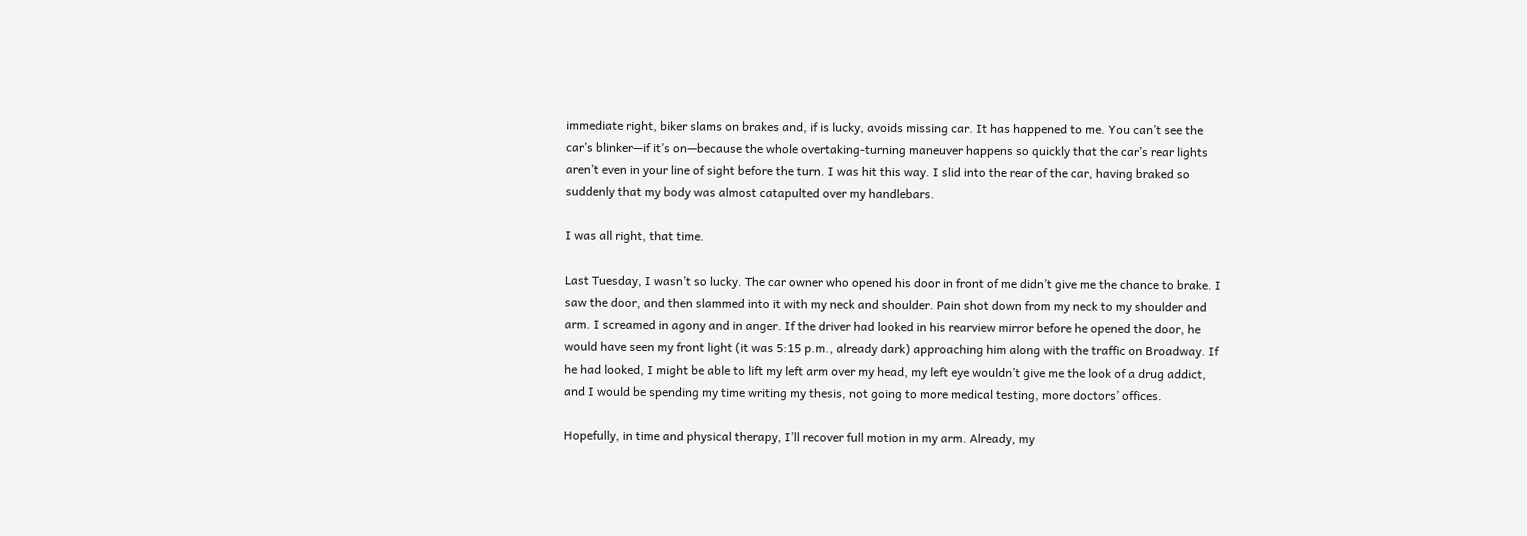immediate right, biker slams on brakes and, if is lucky, avoids missing car. It has happened to me. You can’t see the car’s blinker—if it’s on—because the whole overtaking-turning maneuver happens so quickly that the car’s rear lights aren’t even in your line of sight before the turn. I was hit this way. I slid into the rear of the car, having braked so suddenly that my body was almost catapulted over my handlebars.

I was all right, that time.

Last Tuesday, I wasn’t so lucky. The car owner who opened his door in front of me didn’t give me the chance to brake. I saw the door, and then slammed into it with my neck and shoulder. Pain shot down from my neck to my shoulder and arm. I screamed in agony and in anger. If the driver had looked in his rearview mirror before he opened the door, he would have seen my front light (it was 5:15 p.m., already dark) approaching him along with the traffic on Broadway. If he had looked, I might be able to lift my left arm over my head, my left eye wouldn’t give me the look of a drug addict, and I would be spending my time writing my thesis, not going to more medical testing, more doctors’ offices.

Hopefully, in time and physical therapy, I’ll recover full motion in my arm. Already, my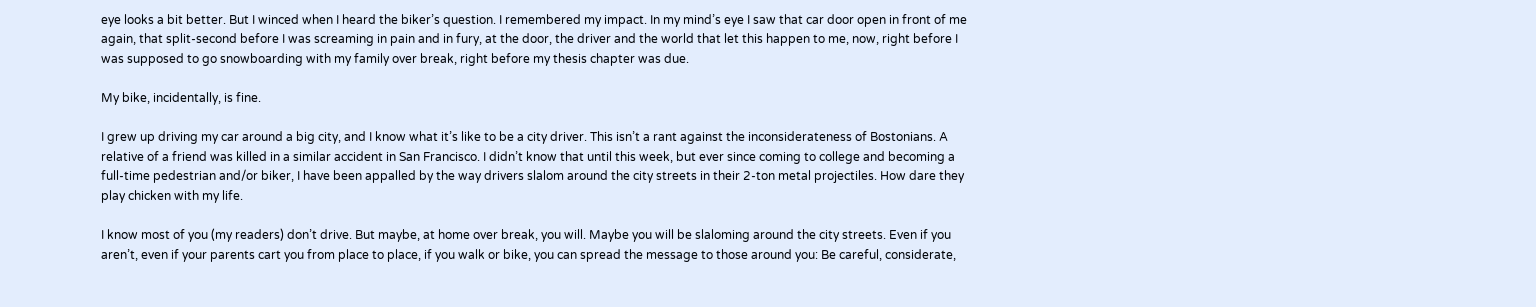eye looks a bit better. But I winced when I heard the biker’s question. I remembered my impact. In my mind’s eye I saw that car door open in front of me again, that split-second before I was screaming in pain and in fury, at the door, the driver and the world that let this happen to me, now, right before I was supposed to go snowboarding with my family over break, right before my thesis chapter was due.

My bike, incidentally, is fine.

I grew up driving my car around a big city, and I know what it’s like to be a city driver. This isn’t a rant against the inconsiderateness of Bostonians. A relative of a friend was killed in a similar accident in San Francisco. I didn’t know that until this week, but ever since coming to college and becoming a full-time pedestrian and/or biker, I have been appalled by the way drivers slalom around the city streets in their 2-ton metal projectiles. How dare they play chicken with my life.

I know most of you (my readers) don’t drive. But maybe, at home over break, you will. Maybe you will be slaloming around the city streets. Even if you aren’t, even if your parents cart you from place to place, if you walk or bike, you can spread the message to those around you: Be careful, considerate,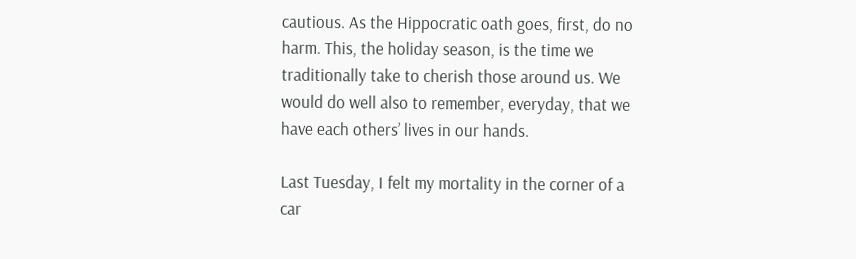cautious. As the Hippocratic oath goes, first, do no harm. This, the holiday season, is the time we traditionally take to cherish those around us. We would do well also to remember, everyday, that we have each others’ lives in our hands.

Last Tuesday, I felt my mortality in the corner of a car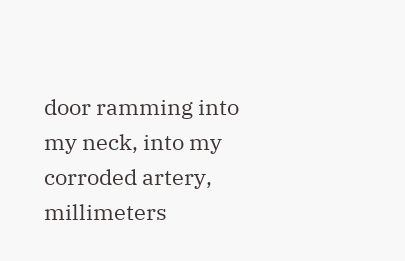door ramming into my neck, into my corroded artery, millimeters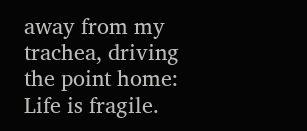away from my trachea, driving the point home: Life is fragile.